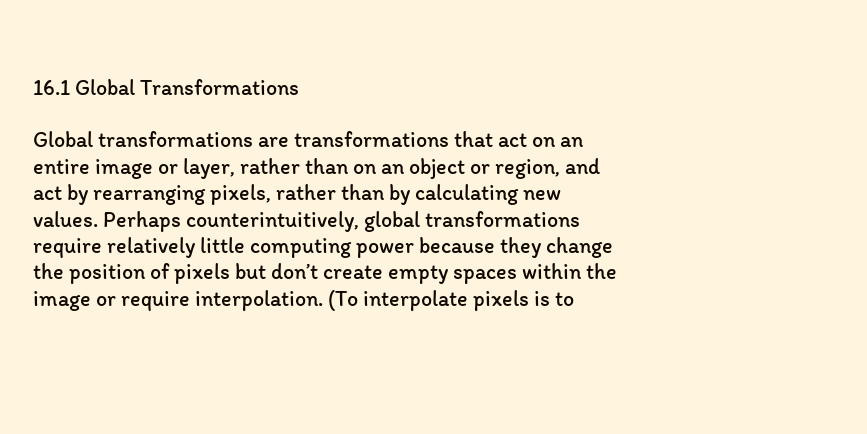16.1 Global Transformations

Global transformations are transformations that act on an entire image or layer, rather than on an object or region, and act by rearranging pixels, rather than by calculating new values. Perhaps counterintuitively, global transformations require relatively little computing power because they change the position of pixels but don’t create empty spaces within the image or require interpolation. (To interpolate pixels is to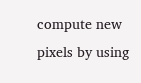compute new pixels by using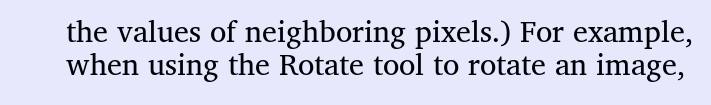the values of neighboring pixels.) For example, when using the Rotate tool to rotate an image,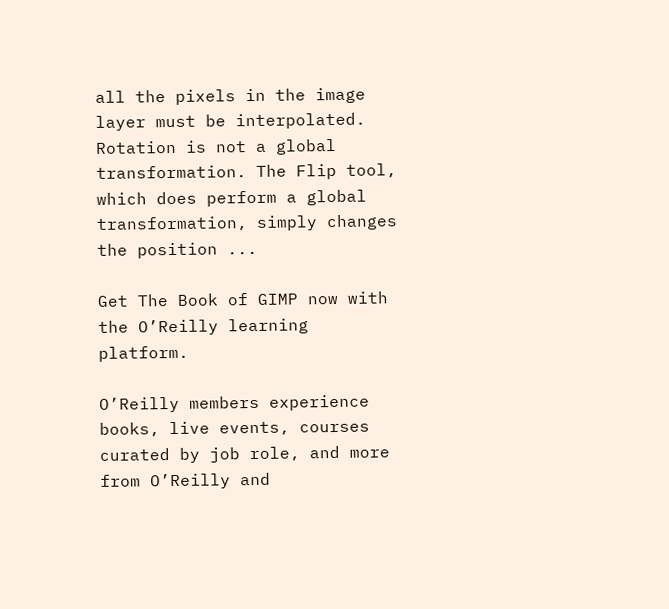all the pixels in the image layer must be interpolated. Rotation is not a global transformation. The Flip tool, which does perform a global transformation, simply changes the position ...

Get The Book of GIMP now with the O’Reilly learning platform.

O’Reilly members experience books, live events, courses curated by job role, and more from O’Reilly and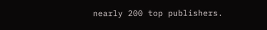nearly 200 top publishers.